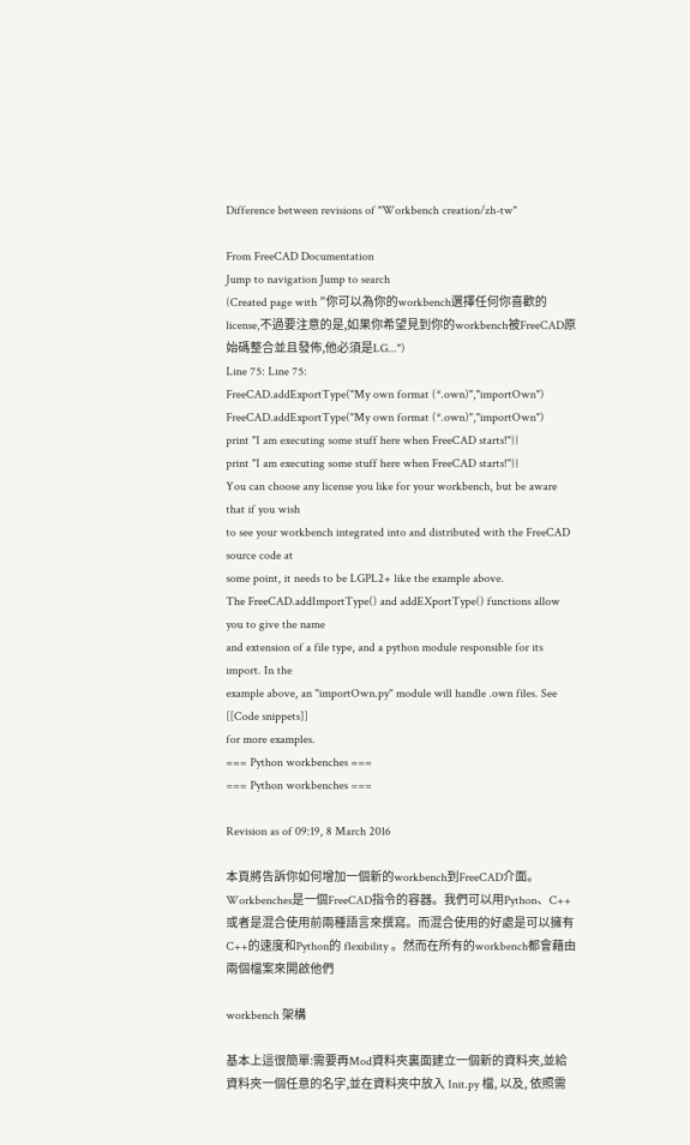Difference between revisions of "Workbench creation/zh-tw"

From FreeCAD Documentation
Jump to navigation Jump to search
(Created page with "你可以為你的workbench選擇任何你喜歡的license,不過要注意的是,如果你希望見到你的workbench被FreeCAD原始碼整合並且發佈,他必須是LG...")
Line 75: Line 75:
FreeCAD.addExportType("My own format (*.own)","importOwn")
FreeCAD.addExportType("My own format (*.own)","importOwn")
print "I am executing some stuff here when FreeCAD starts!"}}
print "I am executing some stuff here when FreeCAD starts!"}}
You can choose any license you like for your workbench, but be aware that if you wish
to see your workbench integrated into and distributed with the FreeCAD source code at
some point, it needs to be LGPL2+ like the example above.
The FreeCAD.addImportType() and addEXportType() functions allow you to give the name
and extension of a file type, and a python module responsible for its import. In the
example above, an "importOwn.py" module will handle .own files. See [[Code snippets]]
for more examples.
=== Python workbenches ===
=== Python workbenches ===

Revision as of 09:19, 8 March 2016

本頁將告訴你如何增加一個新的workbench到FreeCAD介面。Workbenches是一個FreeCAD指令的容器。我們可以用Python、C++或者是混合使用前兩種語言來撰寫。而混合使用的好處是可以擁有C++的速度和Python的 flexibility 。然而在所有的workbench都會藉由兩個檔案來開啟他們

workbench 架構

基本上這很簡單:需要再Mod資料夾裏面建立一個新的資料夾,並給資料夾一個任意的名字,並在資料夾中放入 Init.py 檔, 以及, 依照需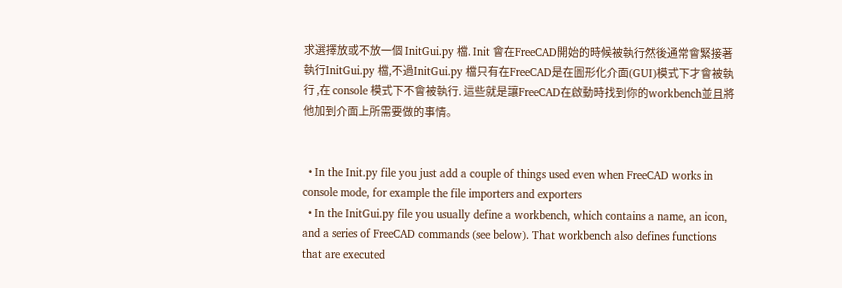求選擇放或不放一個 InitGui.py 檔. Init 會在FreeCAD開始的時候被執行然後通常會緊接著執行InitGui.py 檔,不過InitGui.py 檔只有在FreeCAD是在圖形化介面(GUI)模式下才會被執行 ,在 console 模式下不會被執行. 這些就是讓FreeCAD在啟動時找到你的workbench並且將他加到介面上所需要做的事情。


  • In the Init.py file you just add a couple of things used even when FreeCAD works in console mode, for example the file importers and exporters
  • In the InitGui.py file you usually define a workbench, which contains a name, an icon, and a series of FreeCAD commands (see below). That workbench also defines functions that are executed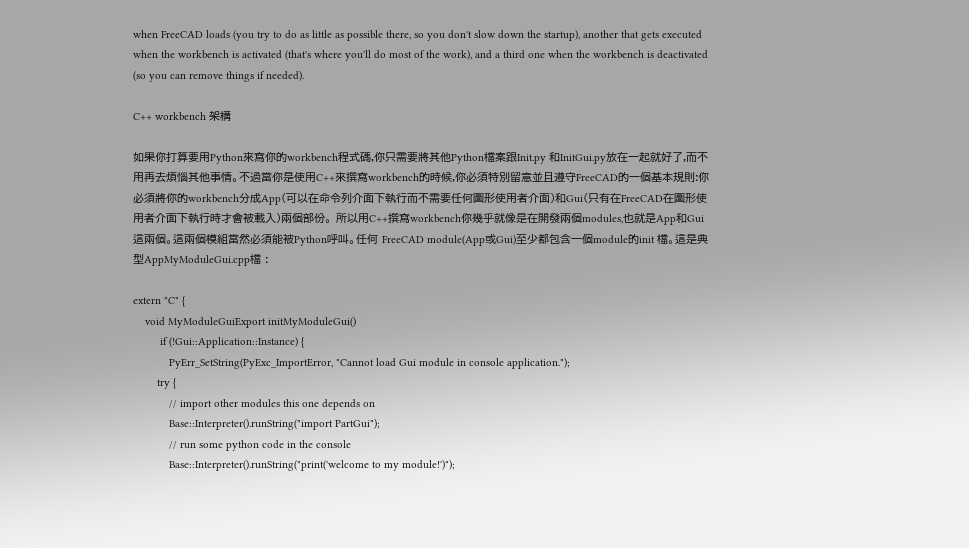when FreeCAD loads (you try to do as little as possible there, so you don't slow down the startup), another that gets executed when the workbench is activated (that's where you'll do most of the work), and a third one when the workbench is deactivated (so you can remove things if needed).

C++ workbench 架構

如果你打算要用Python來寫你的workbench程式碼,你只需要將其他Python檔案跟Init.py 和InitGui.py放在一起就好了,而不用再去煩惱其他事情。不過當你是使用C++來撰寫workbench的時候,你必須特別留意並且遵守FreeCAD的一個基本規則:你必須將你的workbench分成App(可以在命令列介面下執行而不需要任何圖形使用者介面)和Gui(只有在FreeCAD在圖形使用者介面下執行時才會被載入)兩個部份。 所以用C++撰寫workbench你幾乎就像是在開發兩個modules,也就是App和Gui這兩個。這兩個模組當然必須能被Python呼叫。任何 FreeCAD module(App或Gui)至少都包含一個module的init 檔。這是典型AppMyModuleGui.cpp檔 :

extern "C" {
    void MyModuleGuiExport initMyModuleGui()
         if (!Gui::Application::Instance) {
            PyErr_SetString(PyExc_ImportError, "Cannot load Gui module in console application.");
        try {
            // import other modules this one depends on
            Base::Interpreter().runString("import PartGui");
            // run some python code in the console
            Base::Interpreter().runString("print('welcome to my module!')");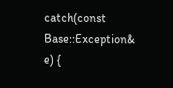catch(const Base::Exception& e) {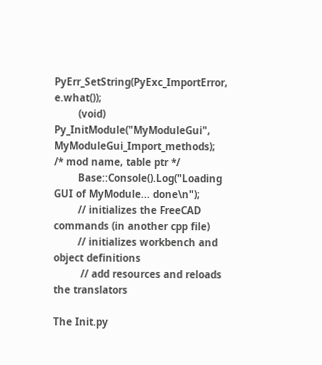PyErr_SetString(PyExc_ImportError, e.what());
        (void) Py_InitModule("MyModuleGui", MyModuleGui_Import_methods);   /* mod name, table ptr */
        Base::Console().Log("Loading GUI of MyModule... done\n");
        // initializes the FreeCAD commands (in another cpp file)
        // initializes workbench and object definitions
         // add resources and reloads the translators

The Init.py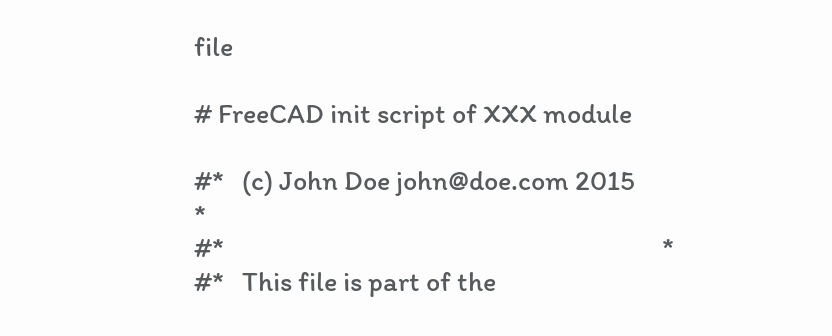file

# FreeCAD init script of XXX module

#*   (c) John Doe john@doe.com 2015                                        *
#*                                                                         *
#*   This file is part of the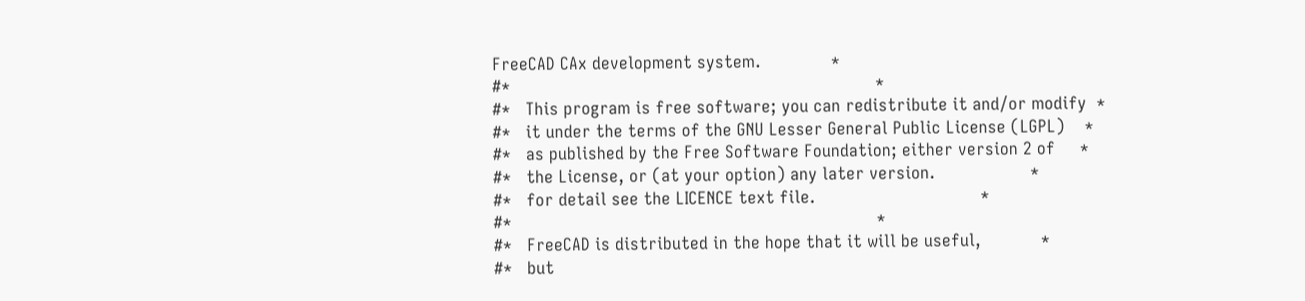FreeCAD CAx development system.              *
#*                                                                         *
#*   This program is free software; you can redistribute it and/or modify  *
#*   it under the terms of the GNU Lesser General Public License (LGPL)    *
#*   as published by the Free Software Foundation; either version 2 of     *
#*   the License, or (at your option) any later version.                   *
#*   for detail see the LICENCE text file.                                 *
#*                                                                         *
#*   FreeCAD is distributed in the hope that it will be useful,            *
#*   but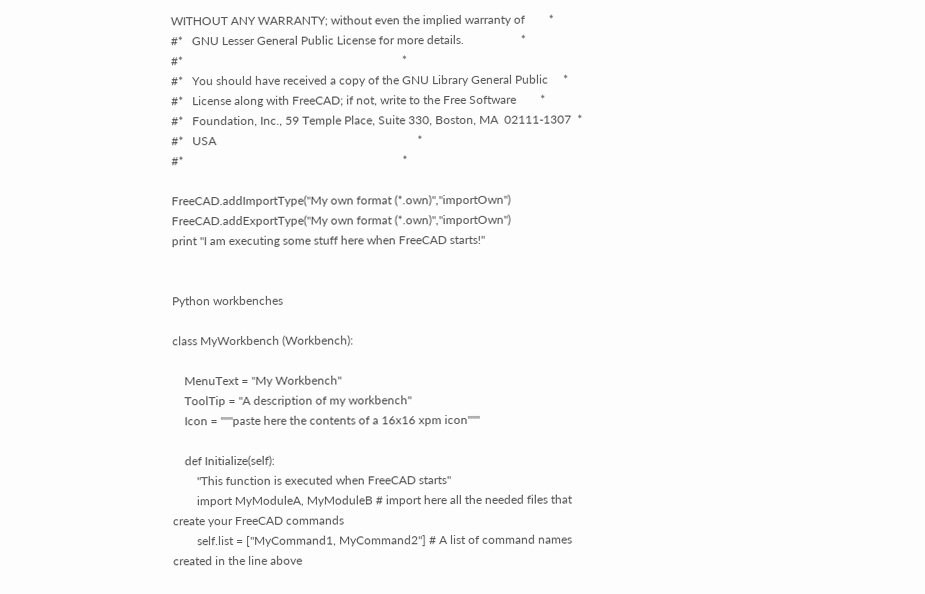WITHOUT ANY WARRANTY; without even the implied warranty of        *
#*   GNU Lesser General Public License for more details.                   *
#*                                                                         *
#*   You should have received a copy of the GNU Library General Public     *
#*   License along with FreeCAD; if not, write to the Free Software        *
#*   Foundation, Inc., 59 Temple Place, Suite 330, Boston, MA  02111-1307  *
#*   USA                                                                   *
#*                                                                         *

FreeCAD.addImportType("My own format (*.own)","importOwn")
FreeCAD.addExportType("My own format (*.own)","importOwn")
print "I am executing some stuff here when FreeCAD starts!"


Python workbenches

class MyWorkbench (Workbench):

    MenuText = "My Workbench"
    ToolTip = "A description of my workbench"
    Icon = """paste here the contents of a 16x16 xpm icon"""

    def Initialize(self):
        "This function is executed when FreeCAD starts"
        import MyModuleA, MyModuleB # import here all the needed files that create your FreeCAD commands
        self.list = ["MyCommand1, MyCommand2"] # A list of command names created in the line above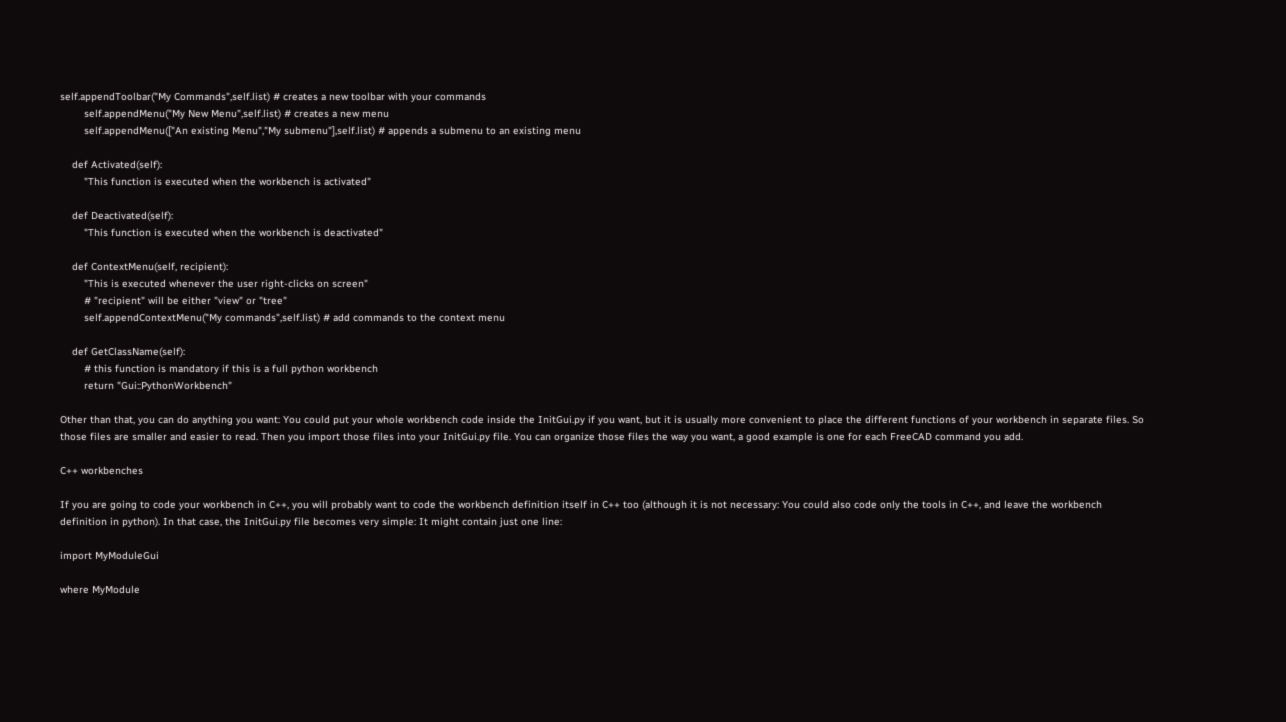self.appendToolbar("My Commands",self.list) # creates a new toolbar with your commands
        self.appendMenu("My New Menu",self.list) # creates a new menu
        self.appendMenu(["An existing Menu","My submenu"],self.list) # appends a submenu to an existing menu

    def Activated(self):
        "This function is executed when the workbench is activated"

    def Deactivated(self):
        "This function is executed when the workbench is deactivated"

    def ContextMenu(self, recipient):
        "This is executed whenever the user right-clicks on screen"
        # "recipient" will be either "view" or "tree"
        self.appendContextMenu("My commands",self.list) # add commands to the context menu

    def GetClassName(self):
        # this function is mandatory if this is a full python workbench
        return "Gui::PythonWorkbench"

Other than that, you can do anything you want: You could put your whole workbench code inside the InitGui.py if you want, but it is usually more convenient to place the different functions of your workbench in separate files. So those files are smaller and easier to read. Then you import those files into your InitGui.py file. You can organize those files the way you want, a good example is one for each FreeCAD command you add.

C++ workbenches

If you are going to code your workbench in C++, you will probably want to code the workbench definition itself in C++ too (although it is not necessary: You could also code only the tools in C++, and leave the workbench definition in python). In that case, the InitGui.py file becomes very simple: It might contain just one line:

import MyModuleGui

where MyModule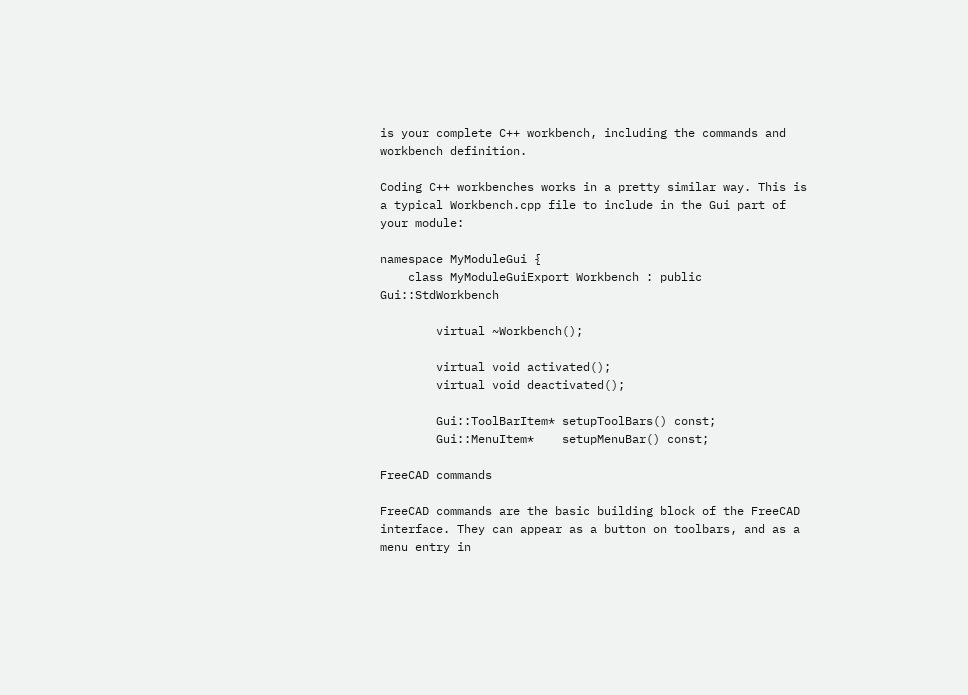is your complete C++ workbench, including the commands and workbench definition.

Coding C++ workbenches works in a pretty similar way. This is a typical Workbench.cpp file to include in the Gui part of your module:

namespace MyModuleGui {
    class MyModuleGuiExport Workbench : public Gui::StdWorkbench

        virtual ~Workbench();

        virtual void activated();
        virtual void deactivated();

        Gui::ToolBarItem* setupToolBars() const;
        Gui::MenuItem*    setupMenuBar() const;

FreeCAD commands

FreeCAD commands are the basic building block of the FreeCAD interface. They can appear as a button on toolbars, and as a menu entry in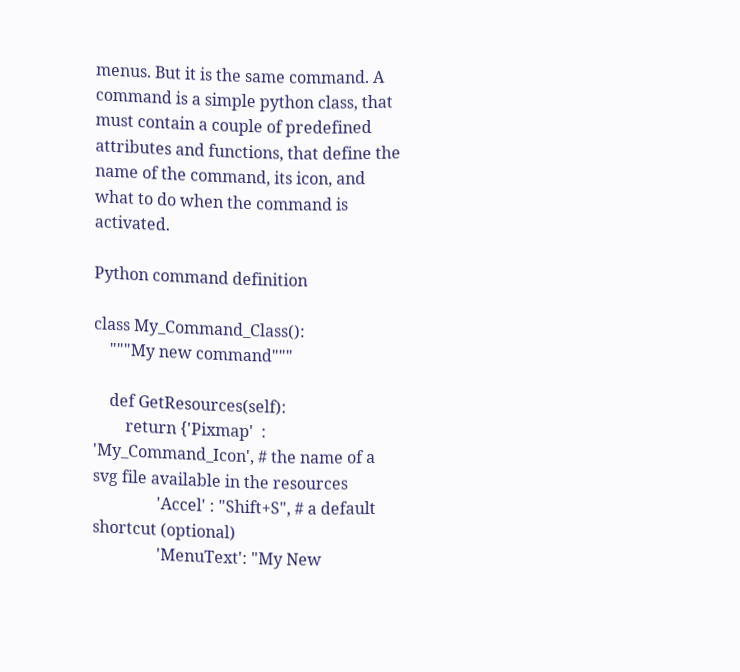menus. But it is the same command. A command is a simple python class, that must contain a couple of predefined attributes and functions, that define the name of the command, its icon, and what to do when the command is activated.

Python command definition

class My_Command_Class():
    """My new command"""

    def GetResources(self):
        return {'Pixmap'  : 'My_Command_Icon', # the name of a svg file available in the resources
                'Accel' : "Shift+S", # a default shortcut (optional)
                'MenuText': "My New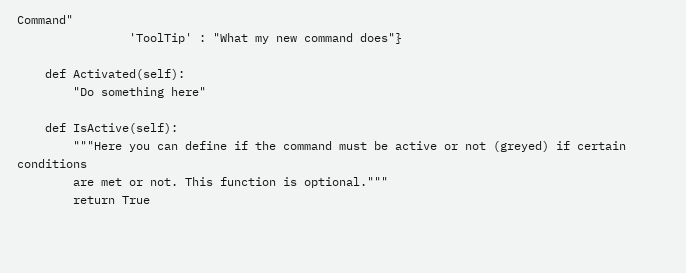Command"
                'ToolTip' : "What my new command does"}

    def Activated(self):
        "Do something here"

    def IsActive(self):
        """Here you can define if the command must be active or not (greyed) if certain conditions
        are met or not. This function is optional."""
        return True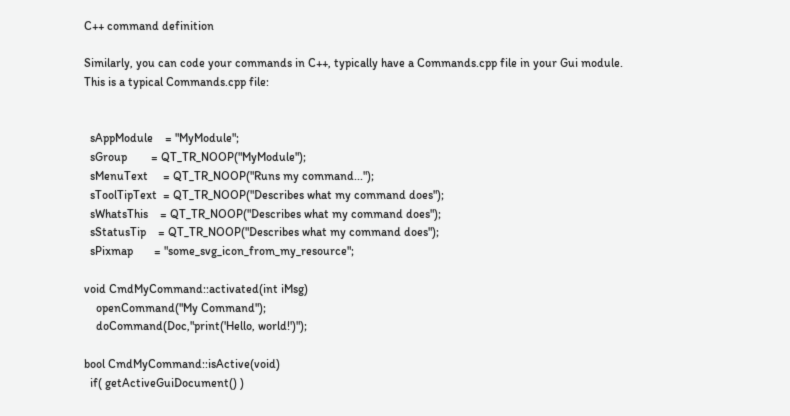C++ command definition

Similarly, you can code your commands in C++, typically have a Commands.cpp file in your Gui module. This is a typical Commands.cpp file:


  sAppModule    = "MyModule";
  sGroup        = QT_TR_NOOP("MyModule");
  sMenuText     = QT_TR_NOOP("Runs my command...");
  sToolTipText  = QT_TR_NOOP("Describes what my command does");
  sWhatsThis    = QT_TR_NOOP("Describes what my command does");
  sStatusTip    = QT_TR_NOOP("Describes what my command does");
  sPixmap       = "some_svg_icon_from_my_resource";

void CmdMyCommand::activated(int iMsg)
    openCommand("My Command");
    doCommand(Doc,"print('Hello, world!')");

bool CmdMyCommand::isActive(void)
  if( getActiveGuiDocument() )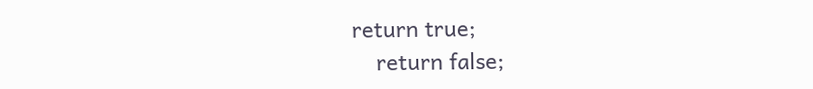return true;
    return false;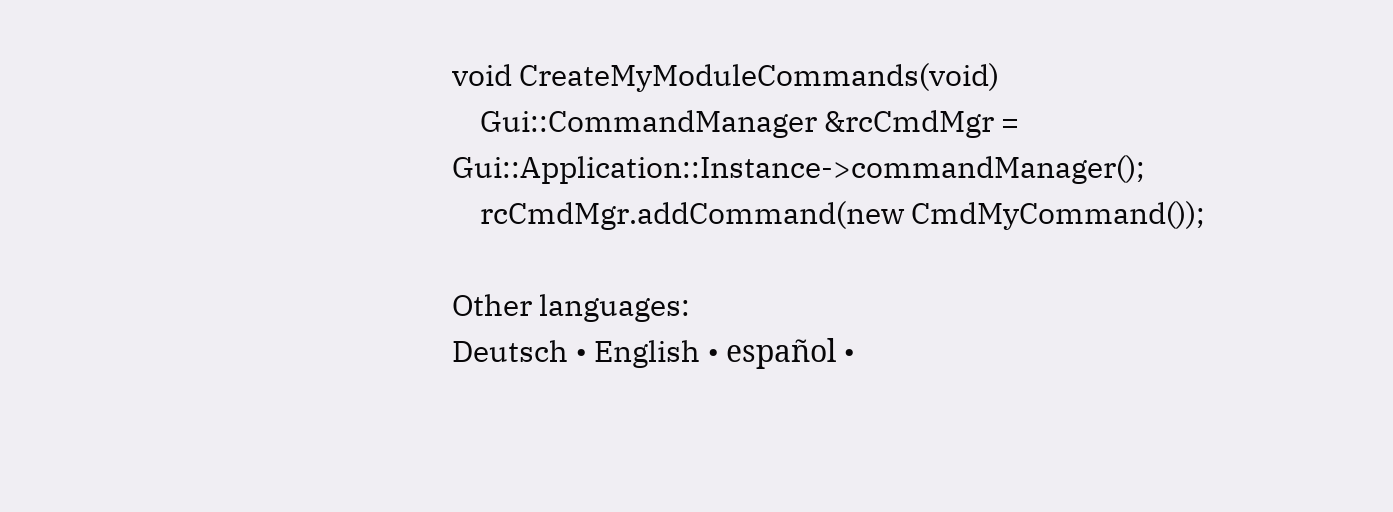void CreateMyModuleCommands(void)
    Gui::CommandManager &rcCmdMgr = Gui::Application::Instance->commandManager();
    rcCmdMgr.addCommand(new CmdMyCommand());

Other languages:
Deutsch • English • español •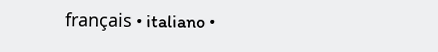français • italiano •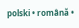polski • română •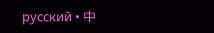русский • 中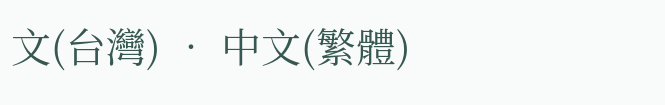文(台灣) • 中文(繁體)